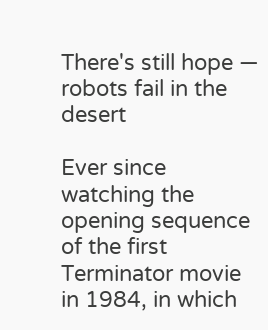There's still hope — robots fail in the desert

Ever since watching the opening sequence of the first Terminator movie in 1984, in which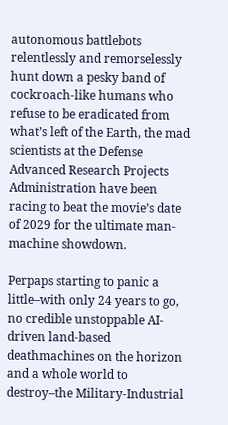autonomous battlebots relentlessly and remorselessly hunt down a pesky band of cockroach-like humans who refuse to be eradicated from what’s left of the Earth, the mad scientists at the Defense Advanced Research Projects Administration have been racing to beat the movie’s date of 2029 for the ultimate man-machine showdown.

Perpaps starting to panic a little–with only 24 years to go, no credible unstoppable AI-driven land-based deathmachines on the horizon and a whole world to destroy–the Military-Industrial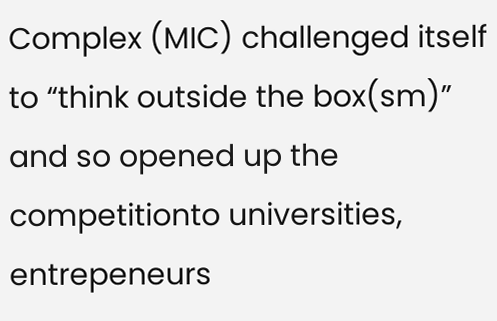Complex (MIC) challenged itself to “think outside the box(sm)” and so opened up the competitionto universities, entrepeneurs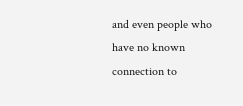and even people who have no known connection to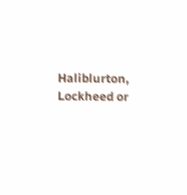Haliblurton, Lockheed or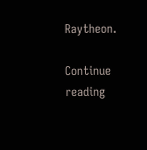Raytheon.

Continue reading